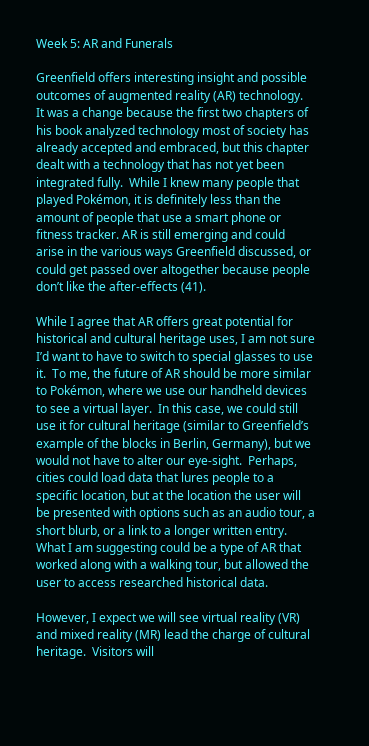Week 5: AR and Funerals

Greenfield offers interesting insight and possible outcomes of augmented reality (AR) technology.  It was a change because the first two chapters of his book analyzed technology most of society has already accepted and embraced, but this chapter dealt with a technology that has not yet been integrated fully.  While I knew many people that played Pokémon, it is definitely less than the amount of people that use a smart phone or fitness tracker. AR is still emerging and could arise in the various ways Greenfield discussed, or could get passed over altogether because people don’t like the after-effects (41).

While I agree that AR offers great potential for historical and cultural heritage uses, I am not sure I’d want to have to switch to special glasses to use it.  To me, the future of AR should be more similar to Pokémon, where we use our handheld devices to see a virtual layer.  In this case, we could still use it for cultural heritage (similar to Greenfield’s example of the blocks in Berlin, Germany), but we would not have to alter our eye-sight.  Perhaps, cities could load data that lures people to a specific location, but at the location the user will be presented with options such as an audio tour, a short blurb, or a link to a longer written entry.  What I am suggesting could be a type of AR that worked along with a walking tour, but allowed the user to access researched historical data.

However, I expect we will see virtual reality (VR) and mixed reality (MR) lead the charge of cultural heritage.  Visitors will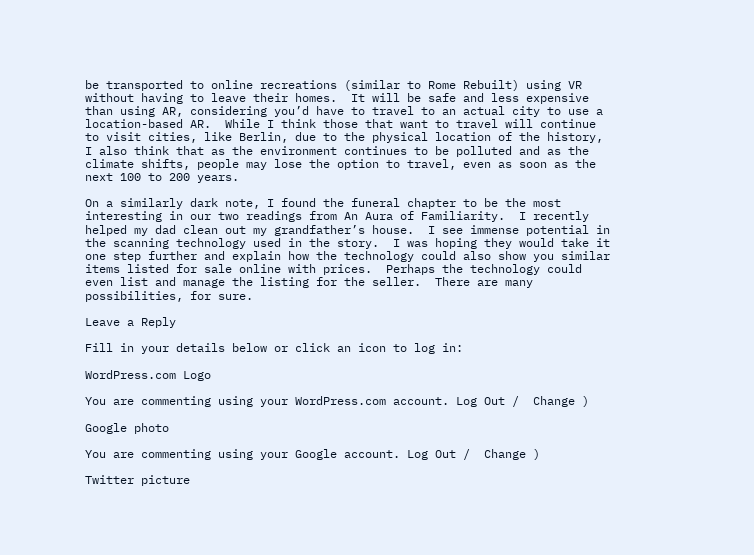be transported to online recreations (similar to Rome Rebuilt) using VR without having to leave their homes.  It will be safe and less expensive than using AR, considering you’d have to travel to an actual city to use a location-based AR.  While I think those that want to travel will continue to visit cities, like Berlin, due to the physical location of the history, I also think that as the environment continues to be polluted and as the climate shifts, people may lose the option to travel, even as soon as the next 100 to 200 years.

On a similarly dark note, I found the funeral chapter to be the most interesting in our two readings from An Aura of Familiarity.  I recently helped my dad clean out my grandfather’s house.  I see immense potential in the scanning technology used in the story.  I was hoping they would take it one step further and explain how the technology could also show you similar items listed for sale online with prices.  Perhaps the technology could even list and manage the listing for the seller.  There are many possibilities, for sure.

Leave a Reply

Fill in your details below or click an icon to log in:

WordPress.com Logo

You are commenting using your WordPress.com account. Log Out /  Change )

Google photo

You are commenting using your Google account. Log Out /  Change )

Twitter picture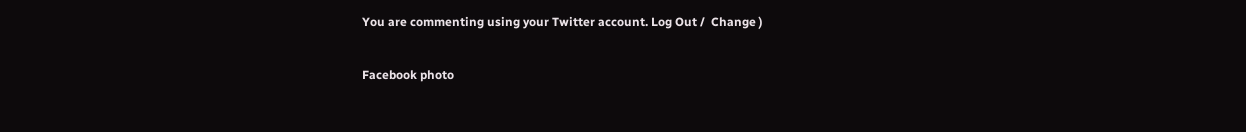You are commenting using your Twitter account. Log Out /  Change )

Facebook photo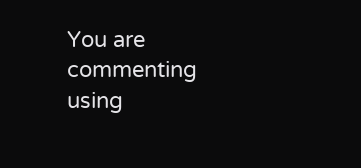You are commenting using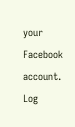your Facebook account. Log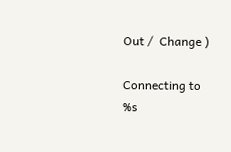Out /  Change )

Connecting to %s